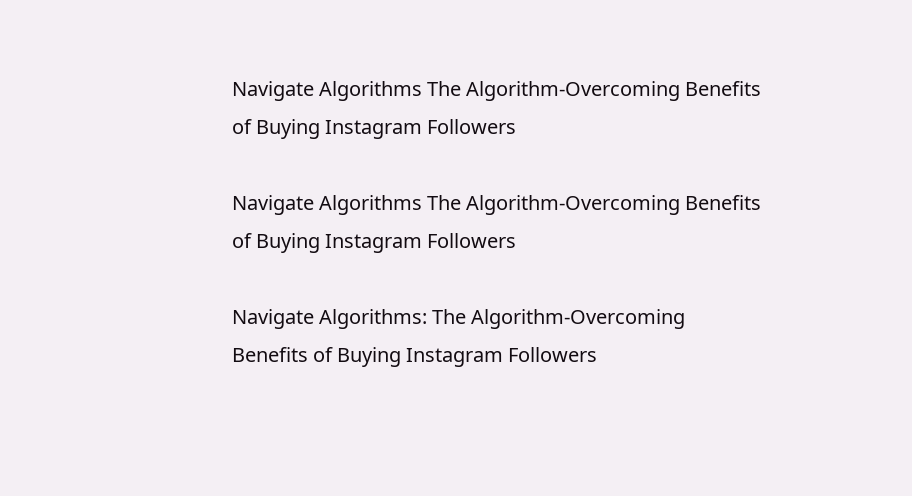Navigate Algorithms The Algorithm-Overcoming Benefits of Buying Instagram Followers

Navigate Algorithms The Algorithm-Overcoming Benefits of Buying Instagram Followers

Navigate Algorithms: The Algorithm-Overcoming Benefits of Buying Instagram Followers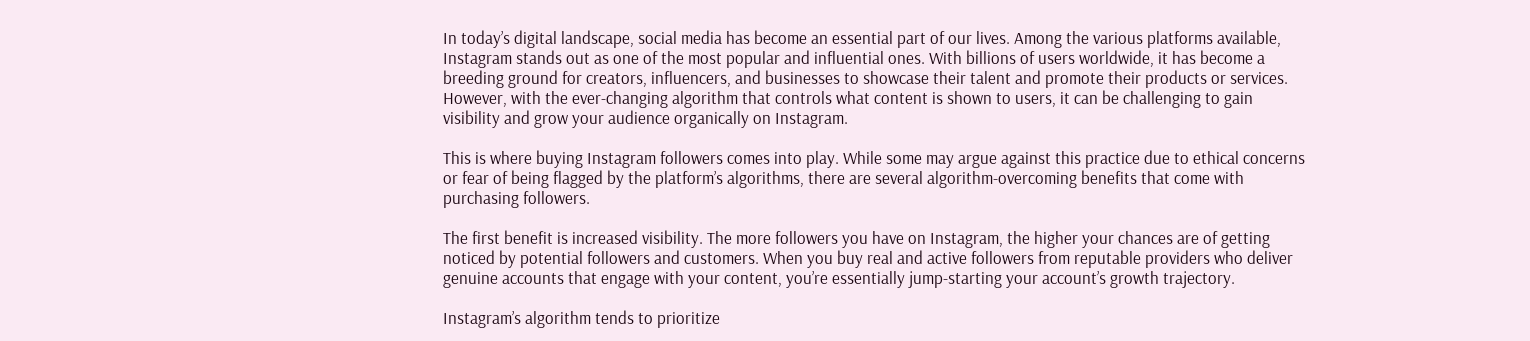In today’s digital landscape, social media has become an essential part of our lives. Among the various platforms available, Instagram stands out as one of the most popular and influential ones. With billions of users worldwide, it has become a breeding ground for creators, influencers, and businesses to showcase their talent and promote their products or services. However, with the ever-changing algorithm that controls what content is shown to users, it can be challenging to gain visibility and grow your audience organically on Instagram.

This is where buying Instagram followers comes into play. While some may argue against this practice due to ethical concerns or fear of being flagged by the platform’s algorithms, there are several algorithm-overcoming benefits that come with purchasing followers.

The first benefit is increased visibility. The more followers you have on Instagram, the higher your chances are of getting noticed by potential followers and customers. When you buy real and active followers from reputable providers who deliver genuine accounts that engage with your content, you’re essentially jump-starting your account’s growth trajectory.

Instagram’s algorithm tends to prioritize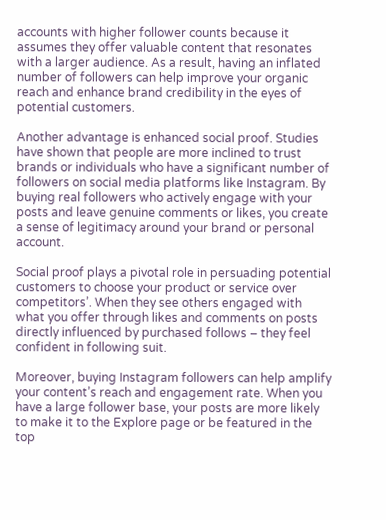accounts with higher follower counts because it assumes they offer valuable content that resonates with a larger audience. As a result, having an inflated number of followers can help improve your organic reach and enhance brand credibility in the eyes of potential customers.

Another advantage is enhanced social proof. Studies have shown that people are more inclined to trust brands or individuals who have a significant number of followers on social media platforms like Instagram. By buying real followers who actively engage with your posts and leave genuine comments or likes, you create a sense of legitimacy around your brand or personal account.

Social proof plays a pivotal role in persuading potential customers to choose your product or service over competitors’. When they see others engaged with what you offer through likes and comments on posts directly influenced by purchased follows – they feel confident in following suit.

Moreover, buying Instagram followers can help amplify your content’s reach and engagement rate. When you have a large follower base, your posts are more likely to make it to the Explore page or be featured in the top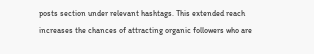posts section under relevant hashtags. This extended reach increases the chances of attracting organic followers who are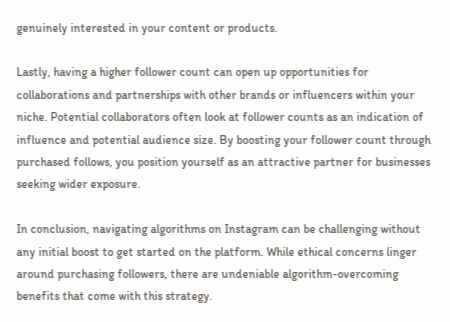genuinely interested in your content or products.

Lastly, having a higher follower count can open up opportunities for collaborations and partnerships with other brands or influencers within your niche. Potential collaborators often look at follower counts as an indication of influence and potential audience size. By boosting your follower count through purchased follows, you position yourself as an attractive partner for businesses seeking wider exposure.

In conclusion, navigating algorithms on Instagram can be challenging without any initial boost to get started on the platform. While ethical concerns linger around purchasing followers, there are undeniable algorithm-overcoming benefits that come with this strategy.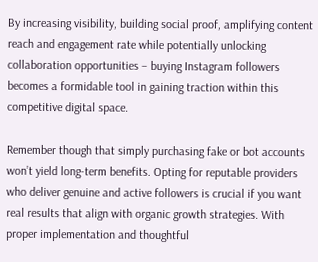By increasing visibility, building social proof, amplifying content reach and engagement rate while potentially unlocking collaboration opportunities – buying Instagram followers becomes a formidable tool in gaining traction within this competitive digital space.

Remember though that simply purchasing fake or bot accounts won’t yield long-term benefits. Opting for reputable providers who deliver genuine and active followers is crucial if you want real results that align with organic growth strategies. With proper implementation and thoughtful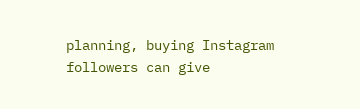planning, buying Instagram followers can give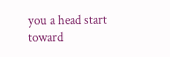you a head start toward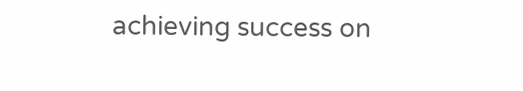achieving success on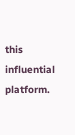this influential platform.